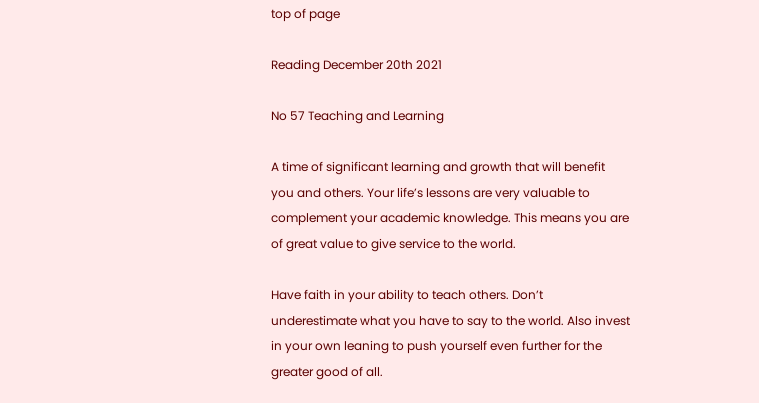top of page

Reading December 20th 2021

No 57 Teaching and Learning

A time of significant learning and growth that will benefit you and others. Your life’s lessons are very valuable to complement your academic knowledge. This means you are of great value to give service to the world.

Have faith in your ability to teach others. Don’t underestimate what you have to say to the world. Also invest in your own leaning to push yourself even further for the greater good of all.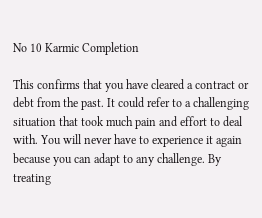No 10 Karmic Completion

This confirms that you have cleared a contract or debt from the past. It could refer to a challenging situation that took much pain and effort to deal with. You will never have to experience it again because you can adapt to any challenge. By treating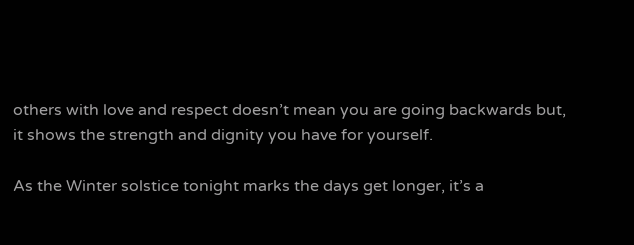others with love and respect doesn’t mean you are going backwards but, it shows the strength and dignity you have for yourself.

As the Winter solstice tonight marks the days get longer, it’s a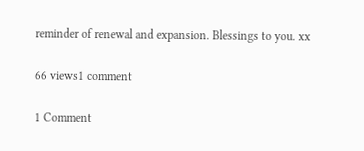reminder of renewal and expansion. Blessings to you. xx

66 views1 comment

1 Comment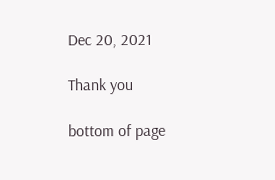Dec 20, 2021

Thank you

bottom of page